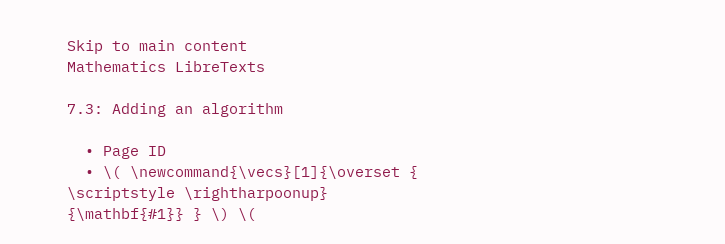Skip to main content
Mathematics LibreTexts

7.3: Adding an algorithm

  • Page ID
  • \( \newcommand{\vecs}[1]{\overset { \scriptstyle \rightharpoonup} {\mathbf{#1}} } \) \(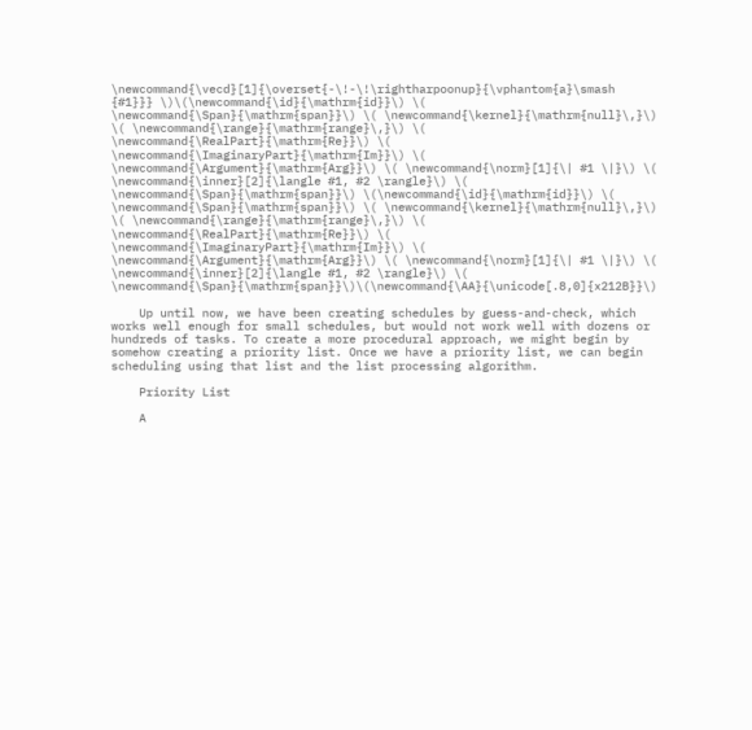\newcommand{\vecd}[1]{\overset{-\!-\!\rightharpoonup}{\vphantom{a}\smash {#1}}} \)\(\newcommand{\id}{\mathrm{id}}\) \( \newcommand{\Span}{\mathrm{span}}\) \( \newcommand{\kernel}{\mathrm{null}\,}\) \( \newcommand{\range}{\mathrm{range}\,}\) \( \newcommand{\RealPart}{\mathrm{Re}}\) \( \newcommand{\ImaginaryPart}{\mathrm{Im}}\) \( \newcommand{\Argument}{\mathrm{Arg}}\) \( \newcommand{\norm}[1]{\| #1 \|}\) \( \newcommand{\inner}[2]{\langle #1, #2 \rangle}\) \( \newcommand{\Span}{\mathrm{span}}\) \(\newcommand{\id}{\mathrm{id}}\) \( \newcommand{\Span}{\mathrm{span}}\) \( \newcommand{\kernel}{\mathrm{null}\,}\) \( \newcommand{\range}{\mathrm{range}\,}\) \( \newcommand{\RealPart}{\mathrm{Re}}\) \( \newcommand{\ImaginaryPart}{\mathrm{Im}}\) \( \newcommand{\Argument}{\mathrm{Arg}}\) \( \newcommand{\norm}[1]{\| #1 \|}\) \( \newcommand{\inner}[2]{\langle #1, #2 \rangle}\) \( \newcommand{\Span}{\mathrm{span}}\)\(\newcommand{\AA}{\unicode[.8,0]{x212B}}\)

    Up until now, we have been creating schedules by guess-and-check, which works well enough for small schedules, but would not work well with dozens or hundreds of tasks. To create a more procedural approach, we might begin by somehow creating a priority list. Once we have a priority list, we can begin scheduling using that list and the list processing algorithm.

    Priority List

    A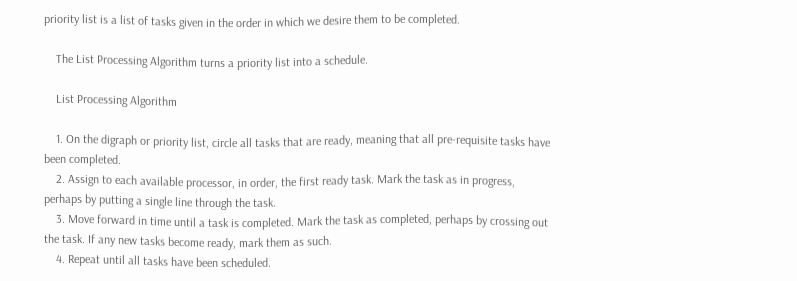priority list is a list of tasks given in the order in which we desire them to be completed.

    The List Processing Algorithm turns a priority list into a schedule.

    List Processing Algorithm

    1. On the digraph or priority list, circle all tasks that are ready, meaning that all pre-requisite tasks have been completed.
    2. Assign to each available processor, in order, the first ready task. Mark the task as in progress, perhaps by putting a single line through the task.
    3. Move forward in time until a task is completed. Mark the task as completed, perhaps by crossing out the task. If any new tasks become ready, mark them as such.
    4. Repeat until all tasks have been scheduled.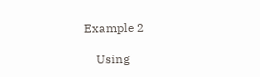Example 2

    Using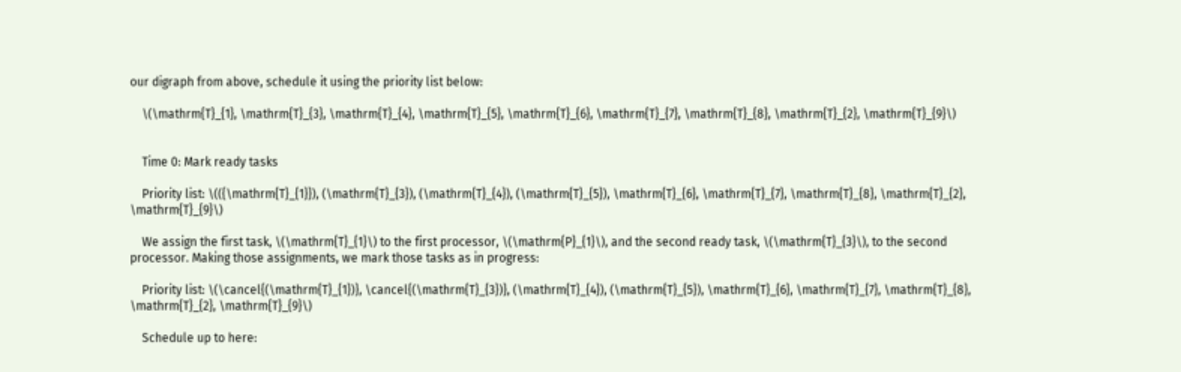our digraph from above, schedule it using the priority list below:

    \(\mathrm{T}_{1}, \mathrm{T}_{3}, \mathrm{T}_{4}, \mathrm{T}_{5}, \mathrm{T}_{6}, \mathrm{T}_{7}, \mathrm{T}_{8}, \mathrm{T}_{2}, \mathrm{T}_{9}\)


    Time 0: Mark ready tasks

    Priority list: \(({\mathrm{T}_{1}}), (\mathrm{T}_{3}), (\mathrm{T}_{4}), (\mathrm{T}_{5}), \mathrm{T}_{6}, \mathrm{T}_{7}, \mathrm{T}_{8}, \mathrm{T}_{2}, \mathrm{T}_{9}\)

    We assign the first task, \(\mathrm{T}_{1}\) to the first processor, \(\mathrm{P}_{1}\), and the second ready task, \(\mathrm{T}_{3}\), to the second processor. Making those assignments, we mark those tasks as in progress:

    Priority list: \(\cancel{(\mathrm{T}_{1})}, \cancel{(\mathrm{T}_{3})}, (\mathrm{T}_{4}), (\mathrm{T}_{5}), \mathrm{T}_{6}, \mathrm{T}_{7}, \mathrm{T}_{8}, \mathrm{T}_{2}, \mathrm{T}_{9}\)

    Schedule up to here: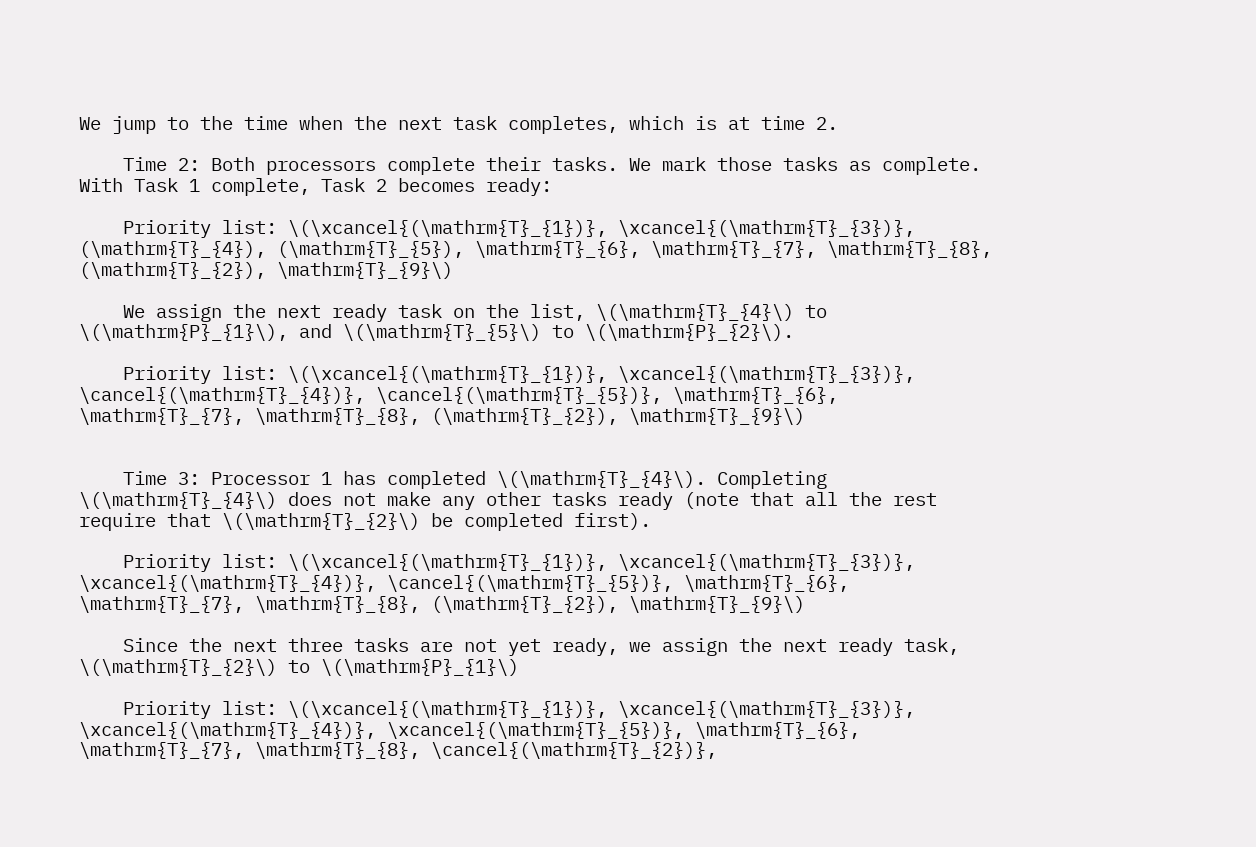We jump to the time when the next task completes, which is at time 2.

    Time 2: Both processors complete their tasks. We mark those tasks as complete. With Task 1 complete, Task 2 becomes ready:

    Priority list: \(\xcancel{(\mathrm{T}_{1})}, \xcancel{(\mathrm{T}_{3})}, (\mathrm{T}_{4}), (\mathrm{T}_{5}), \mathrm{T}_{6}, \mathrm{T}_{7}, \mathrm{T}_{8}, (\mathrm{T}_{2}), \mathrm{T}_{9}\)

    We assign the next ready task on the list, \(\mathrm{T}_{4}\) to \(\mathrm{P}_{1}\), and \(\mathrm{T}_{5}\) to \(\mathrm{P}_{2}\).

    Priority list: \(\xcancel{(\mathrm{T}_{1})}, \xcancel{(\mathrm{T}_{3})}, \cancel{(\mathrm{T}_{4})}, \cancel{(\mathrm{T}_{5})}, \mathrm{T}_{6}, \mathrm{T}_{7}, \mathrm{T}_{8}, (\mathrm{T}_{2}), \mathrm{T}_{9}\)


    Time 3: Processor 1 has completed \(\mathrm{T}_{4}\). Completing \(\mathrm{T}_{4}\) does not make any other tasks ready (note that all the rest require that \(\mathrm{T}_{2}\) be completed first).

    Priority list: \(\xcancel{(\mathrm{T}_{1})}, \xcancel{(\mathrm{T}_{3})}, \xcancel{(\mathrm{T}_{4})}, \cancel{(\mathrm{T}_{5})}, \mathrm{T}_{6}, \mathrm{T}_{7}, \mathrm{T}_{8}, (\mathrm{T}_{2}), \mathrm{T}_{9}\)

    Since the next three tasks are not yet ready, we assign the next ready task, \(\mathrm{T}_{2}\) to \(\mathrm{P}_{1}\)

    Priority list: \(\xcancel{(\mathrm{T}_{1})}, \xcancel{(\mathrm{T}_{3})}, \xcancel{(\mathrm{T}_{4})}, \xcancel{(\mathrm{T}_{5})}, \mathrm{T}_{6}, \mathrm{T}_{7}, \mathrm{T}_{8}, \cancel{(\mathrm{T}_{2})},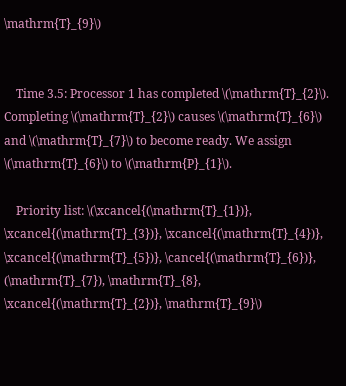\mathrm{T}_{9}\)


    Time 3.5: Processor 1 has completed \(\mathrm{T}_{2}\). Completing \(\mathrm{T}_{2}\) causes \(\mathrm{T}_{6}\) and \(\mathrm{T}_{7}\) to become ready. We assign \(\mathrm{T}_{6}\) to \(\mathrm{P}_{1}\).

    Priority list: \(\xcancel{(\mathrm{T}_{1})}, \xcancel{(\mathrm{T}_{3})}, \xcancel{(\mathrm{T}_{4})}, \xcancel{(\mathrm{T}_{5})}, \cancel{(\mathrm{T}_{6})}, (\mathrm{T}_{7}), \mathrm{T}_{8}, \xcancel{(\mathrm{T}_{2})}, \mathrm{T}_{9}\)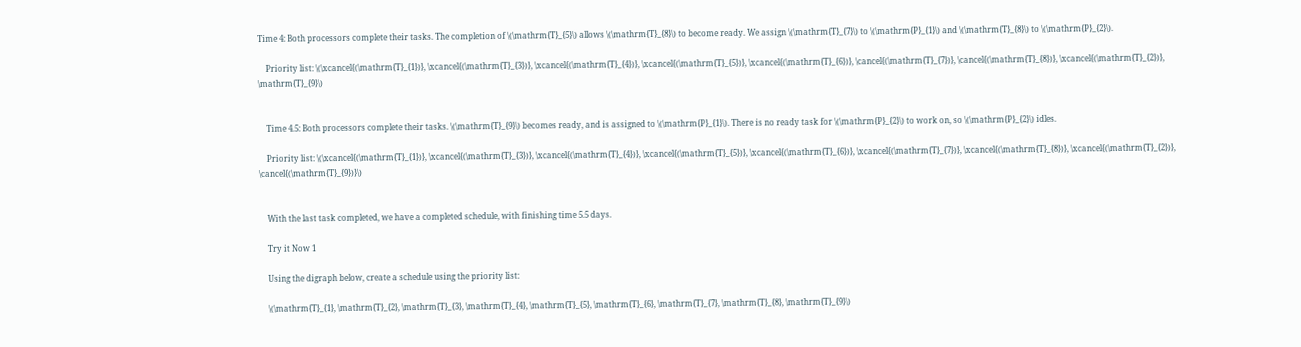Time 4: Both processors complete their tasks. The completion of \(\mathrm{T}_{5}\) allows \(\mathrm{T}_{8}\) to become ready. We assign \(\mathrm{T}_{7}\) to \(\mathrm{P}_{1}\) and \(\mathrm{T}_{8}\) to \(\mathrm{P}_{2}\).

    Priority list: \(\xcancel{(\mathrm{T}_{1})}, \xcancel{(\mathrm{T}_{3})}, \xcancel{(\mathrm{T}_{4})}, \xcancel{(\mathrm{T}_{5})}, \xcancel{(\mathrm{T}_{6})}, \cancel{(\mathrm{T}_{7})}, \cancel{(\mathrm{T}_{8})}, \xcancel{(\mathrm{T}_{2})}, \mathrm{T}_{9}\)


    Time 4.5: Both processors complete their tasks. \(\mathrm{T}_{9}\) becomes ready, and is assigned to \(\mathrm{P}_{1}\). There is no ready task for \(\mathrm{P}_{2}\) to work on, so \(\mathrm{P}_{2}\) idles.

    Priority list: \(\xcancel{(\mathrm{T}_{1})}, \xcancel{(\mathrm{T}_{3})}, \xcancel{(\mathrm{T}_{4})}, \xcancel{(\mathrm{T}_{5})}, \xcancel{(\mathrm{T}_{6})}, \xcancel{(\mathrm{T}_{7})}, \xcancel{(\mathrm{T}_{8})}, \xcancel{(\mathrm{T}_{2})}, \cancel{(\mathrm{T}_{9})}\)


    With the last task completed, we have a completed schedule, with finishing time 5.5 days.

    Try it Now 1

    Using the digraph below, create a schedule using the priority list:

    \(\mathrm{T}_{1}, \mathrm{T}_{2}, \mathrm{T}_{3}, \mathrm{T}_{4}, \mathrm{T}_{5}, \mathrm{T}_{6}, \mathrm{T}_{7}, \mathrm{T}_{8}, \mathrm{T}_{9}\)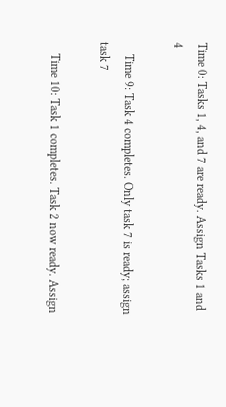Time 0: Tasks 1, 4, and 7 are ready. Assign Tasks 1 and 4

    Time 9: Task 4 completes. Only task 7 is ready; assign task 7

    Time 10: Task 1 completes. Task 2 now ready. Assign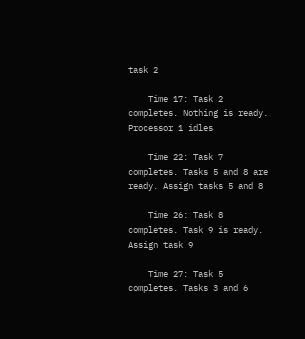task 2

    Time 17: Task 2 completes. Nothing is ready. Processor 1 idles

    Time 22: Task 7 completes. Tasks 5 and 8 are ready. Assign tasks 5 and 8

    Time 26: Task 8 completes. Task 9 is ready. Assign task 9

    Time 27: Task 5 completes. Tasks 3 and 6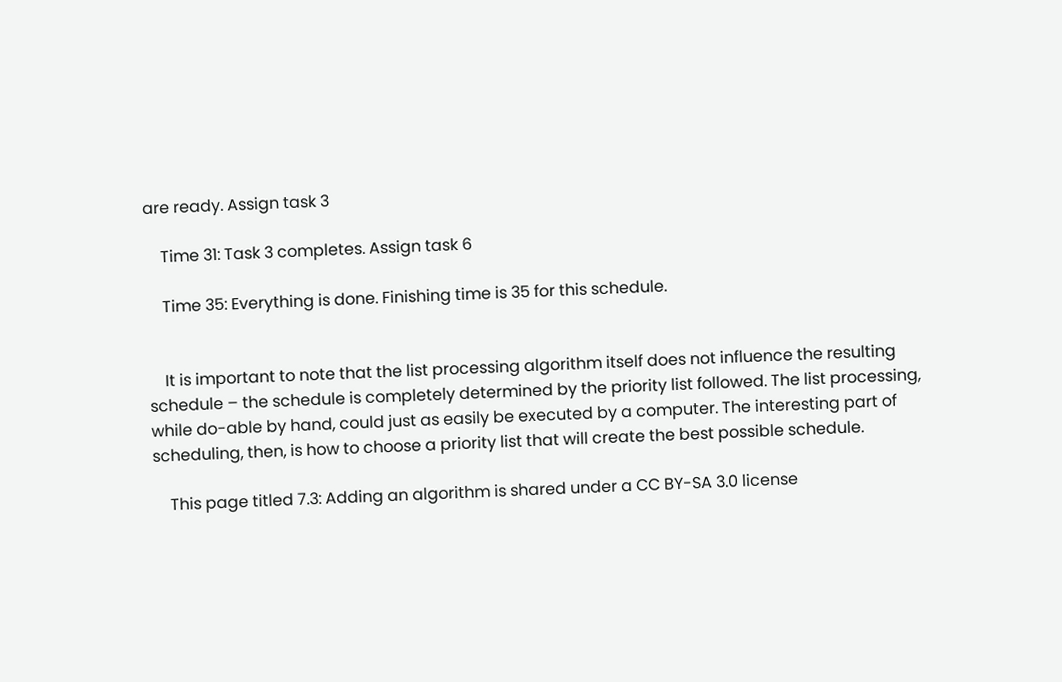are ready. Assign task 3

    Time 31: Task 3 completes. Assign task 6

    Time 35: Everything is done. Finishing time is 35 for this schedule.


    It is important to note that the list processing algorithm itself does not influence the resulting schedule – the schedule is completely determined by the priority list followed. The list processing, while do-able by hand, could just as easily be executed by a computer. The interesting part of scheduling, then, is how to choose a priority list that will create the best possible schedule.

    This page titled 7.3: Adding an algorithm is shared under a CC BY-SA 3.0 license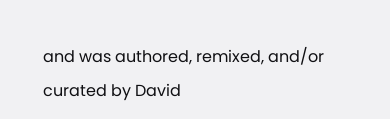and was authored, remixed, and/or curated by David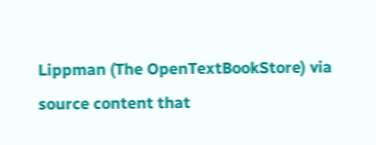Lippman (The OpenTextBookStore) via source content that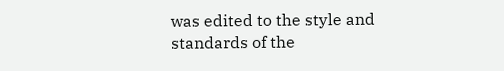was edited to the style and standards of the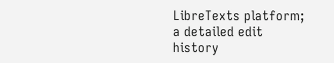LibreTexts platform; a detailed edit history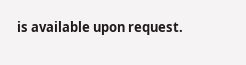is available upon request.